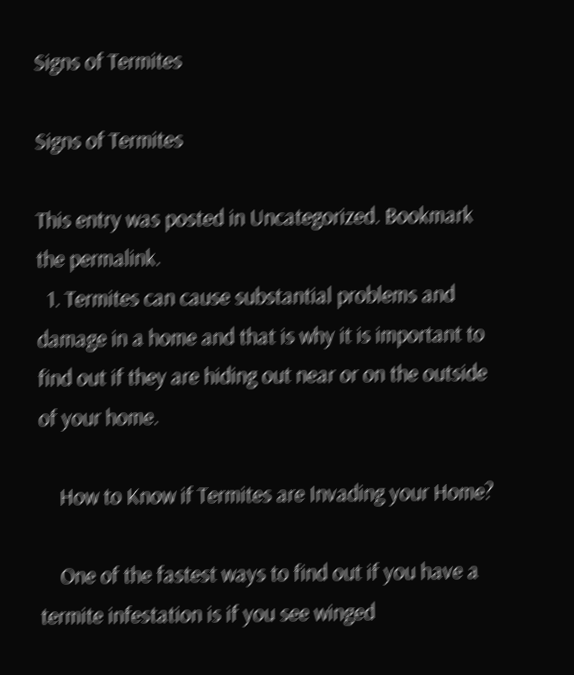Signs of Termites

Signs of Termites

This entry was posted in Uncategorized. Bookmark the permalink.
  1. Termites can cause substantial problems and damage in a home and that is why it is important to find out if they are hiding out near or on the outside of your home.

    How to Know if Termites are Invading your Home?

    One of the fastest ways to find out if you have a termite infestation is if you see winged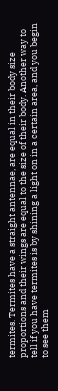termites. Termites have a straight antennae, are equal in their body size proportions and their wings are equal to the size of their body. Another way to tell if you have termites is by shining a light on in a certain area, and you begin to see them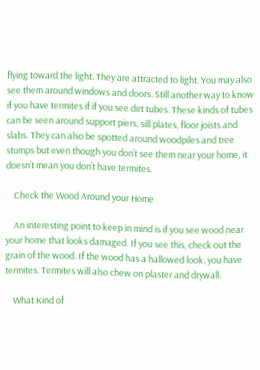flying toward the light. They are attracted to light. You may also see them around windows and doors. Still another way to know if you have termites if if you see dirt tubes. These kinds of tubes can be seen around support piers, sill plates, floor joists and slabs. They can also be spotted around woodpiles and tree stumps but even though you don’t see them near your home, it doesn’t mean you don’t have termites.

    Check the Wood Around your Home

    An interesting point to keep in mind is if you see wood near your home that looks damaged. If you see this, check out the grain of the wood. If the wood has a hallowed look, you have termites. Termites will also chew on plaster and drywall.

    What Kind of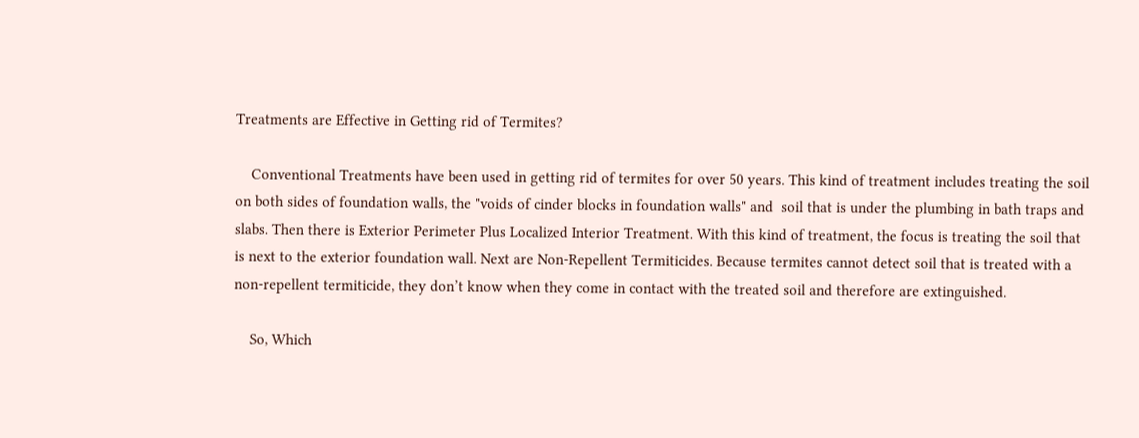Treatments are Effective in Getting rid of Termites?

    Conventional Treatments have been used in getting rid of termites for over 50 years. This kind of treatment includes treating the soil on both sides of foundation walls, the "voids of cinder blocks in foundation walls" and  soil that is under the plumbing in bath traps and slabs. Then there is Exterior Perimeter Plus Localized Interior Treatment. With this kind of treatment, the focus is treating the soil that is next to the exterior foundation wall. Next are Non-Repellent Termiticides. Because termites cannot detect soil that is treated with a non-repellent termiticide, they don’t know when they come in contact with the treated soil and therefore are extinguished.

    So, Which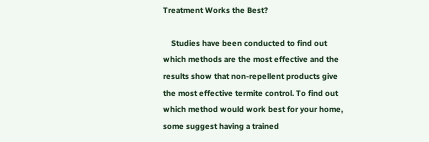Treatment Works the Best?

    Studies have been conducted to find out which methods are the most effective and the results show that non-repellent products give the most effective termite control. To find out which method would work best for your home, some suggest having a trained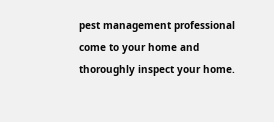pest management professional come to your home and thoroughly inspect your home.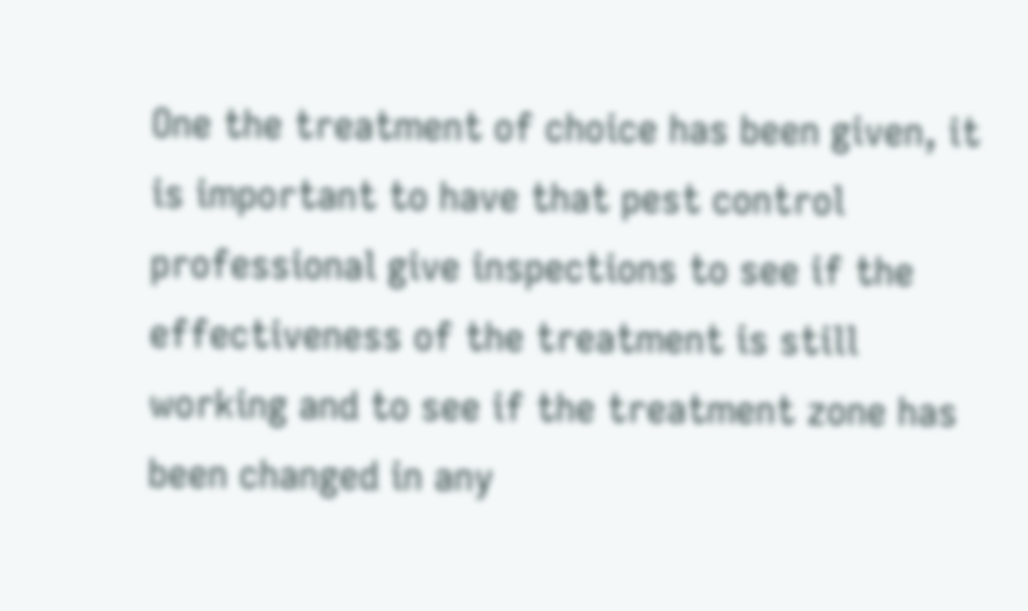One the treatment of choice has been given, it is important to have that pest control professional give inspections to see if the effectiveness of the treatment is still working and to see if the treatment zone has been changed in any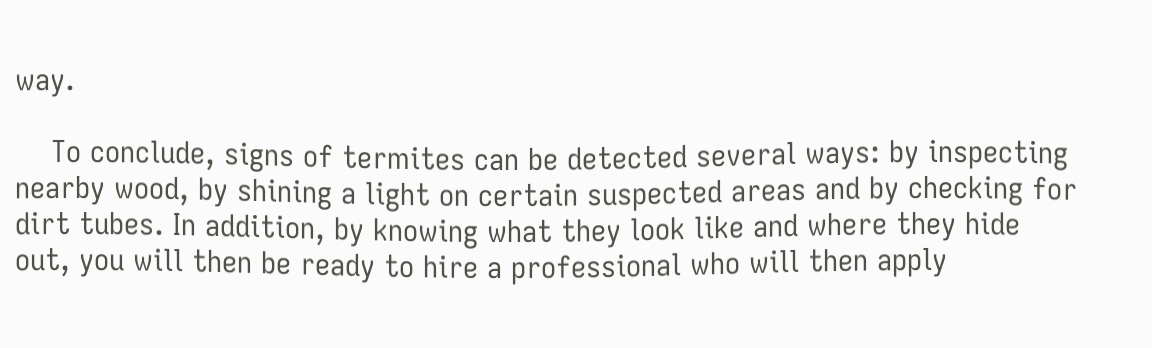way.

    To conclude, signs of termites can be detected several ways: by inspecting nearby wood, by shining a light on certain suspected areas and by checking for dirt tubes. In addition, by knowing what they look like and where they hide out, you will then be ready to hire a professional who will then apply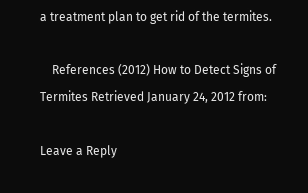a treatment plan to get rid of the termites.

    References (2012) How to Detect Signs of Termites Retrieved January 24, 2012 from:

Leave a Reply